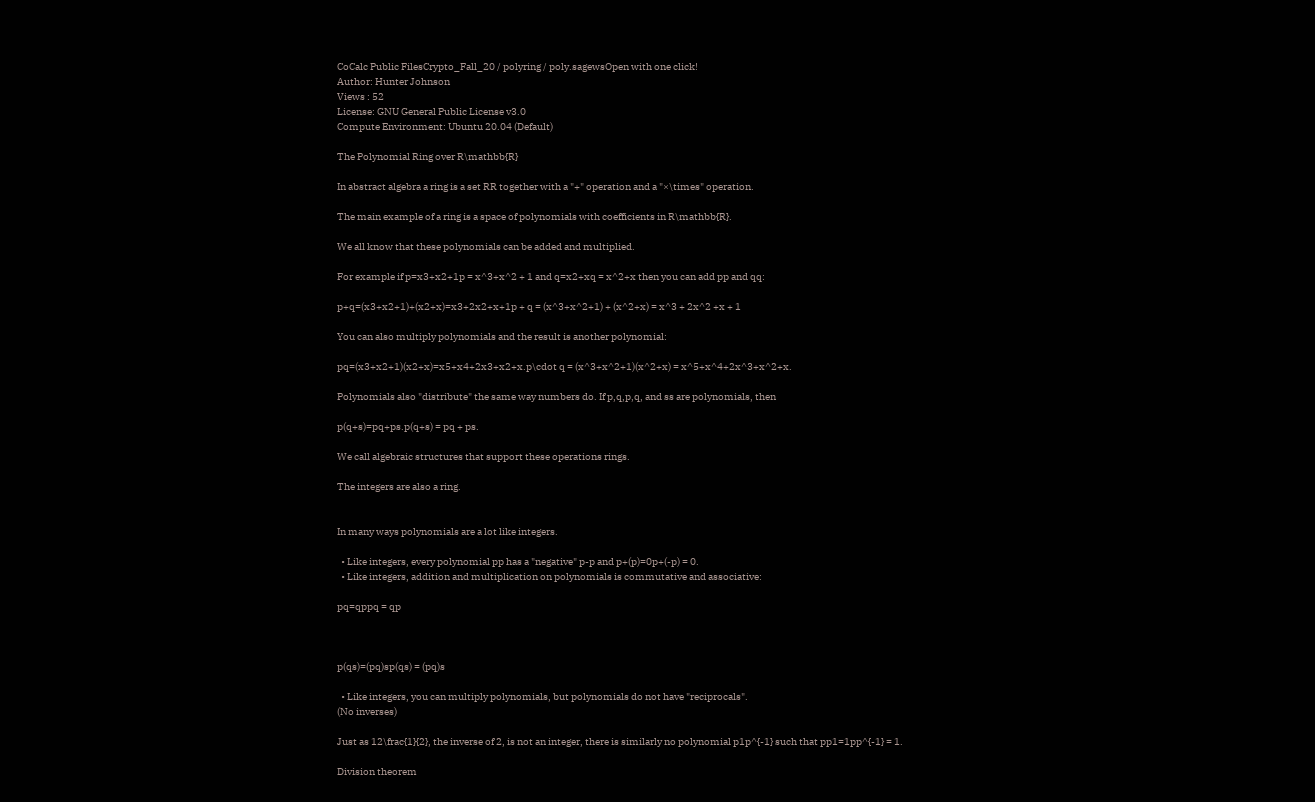CoCalc Public FilesCrypto_Fall_20 / polyring / poly.sagewsOpen with one click!
Author: Hunter Johnson
Views : 52
License: GNU General Public License v3.0
Compute Environment: Ubuntu 20.04 (Default)

The Polynomial Ring over R\mathbb{R}

In abstract algebra a ring is a set RR together with a "+" operation and a "×\times" operation.

The main example of a ring is a space of polynomials with coefficients in R\mathbb{R}.

We all know that these polynomials can be added and multiplied.

For example if p=x3+x2+1p = x^3+x^2 + 1 and q=x2+xq = x^2+x then you can add pp and qq:

p+q=(x3+x2+1)+(x2+x)=x3+2x2+x+1p + q = (x^3+x^2+1) + (x^2+x) = x^3 + 2x^2 +x + 1

You can also multiply polynomials and the result is another polynomial:

pq=(x3+x2+1)(x2+x)=x5+x4+2x3+x2+x.p\cdot q = (x^3+x^2+1)(x^2+x) = x^5+x^4+2x^3+x^2+x.

Polynomials also "distribute" the same way numbers do. If p,q,p,q, and ss are polynomials, then

p(q+s)=pq+ps.p(q+s) = pq + ps.

We call algebraic structures that support these operations rings.

The integers are also a ring.


In many ways polynomials are a lot like integers.

  • Like integers, every polynomial pp has a "negative" p-p and p+(p)=0p+(-p) = 0.
  • Like integers, addition and multiplication on polynomials is commutative and associative:

pq=qppq = qp



p(qs)=(pq)sp(qs) = (pq)s

  • Like integers, you can multiply polynomials, but polynomials do not have "reciprocals".
(No inverses)

Just as 12\frac{1}{2}, the inverse of 2, is not an integer, there is similarly no polynomial p1p^{-1} such that pp1=1pp^{-1} = 1.

Division theorem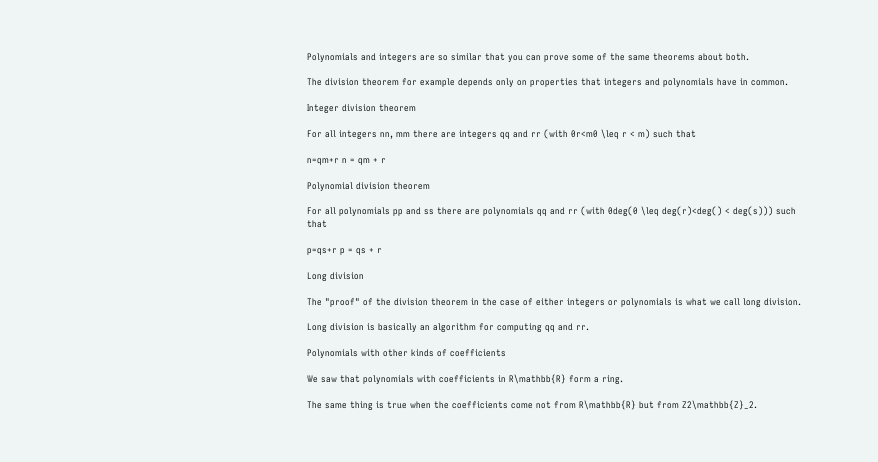Polynomials and integers are so similar that you can prove some of the same theorems about both.

The division theorem for example depends only on properties that integers and polynomials have in common.

Integer division theorem

For all integers nn, mm there are integers qq and rr (with 0r<m0 \leq r < m) such that

n=qm+r n = qm + r

Polynomial division theorem

For all polynomials pp and ss there are polynomials qq and rr (with 0deg(0 \leq deg(r)<deg() < deg(s))) such that

p=qs+r p = qs + r

Long division

The "proof" of the division theorem in the case of either integers or polynomials is what we call long division.

Long division is basically an algorithm for computing qq and rr.

Polynomials with other kinds of coefficients

We saw that polynomials with coefficients in R\mathbb{R} form a ring.

The same thing is true when the coefficients come not from R\mathbb{R} but from Z2\mathbb{Z}_2.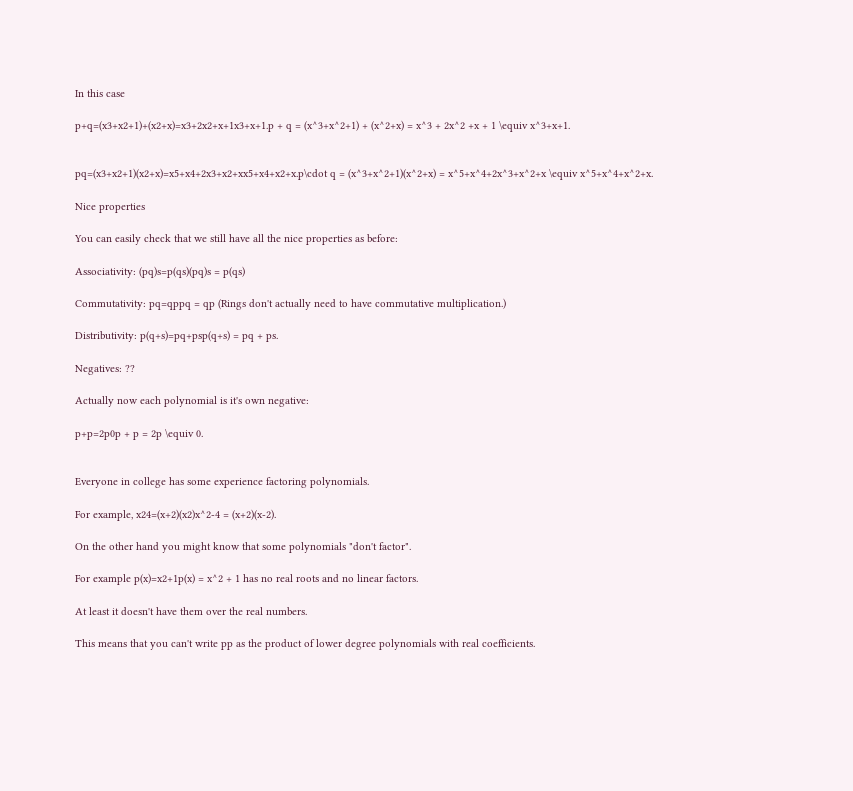In this case

p+q=(x3+x2+1)+(x2+x)=x3+2x2+x+1x3+x+1.p + q = (x^3+x^2+1) + (x^2+x) = x^3 + 2x^2 +x + 1 \equiv x^3+x+1.


pq=(x3+x2+1)(x2+x)=x5+x4+2x3+x2+xx5+x4+x2+x.p\cdot q = (x^3+x^2+1)(x^2+x) = x^5+x^4+2x^3+x^2+x \equiv x^5+x^4+x^2+x.

Nice properties

You can easily check that we still have all the nice properties as before:

Associativity: (pq)s=p(qs)(pq)s = p(qs)

Commutativity: pq=qppq = qp (Rings don't actually need to have commutative multiplication.)

Distributivity: p(q+s)=pq+psp(q+s) = pq + ps.

Negatives: ??

Actually now each polynomial is it's own negative:

p+p=2p0p + p = 2p \equiv 0.


Everyone in college has some experience factoring polynomials.

For example, x24=(x+2)(x2)x^2-4 = (x+2)(x-2).

On the other hand you might know that some polynomials "don't factor".

For example p(x)=x2+1p(x) = x^2 + 1 has no real roots and no linear factors.

At least it doesn't have them over the real numbers.

This means that you can't write pp as the product of lower degree polynomials with real coefficients.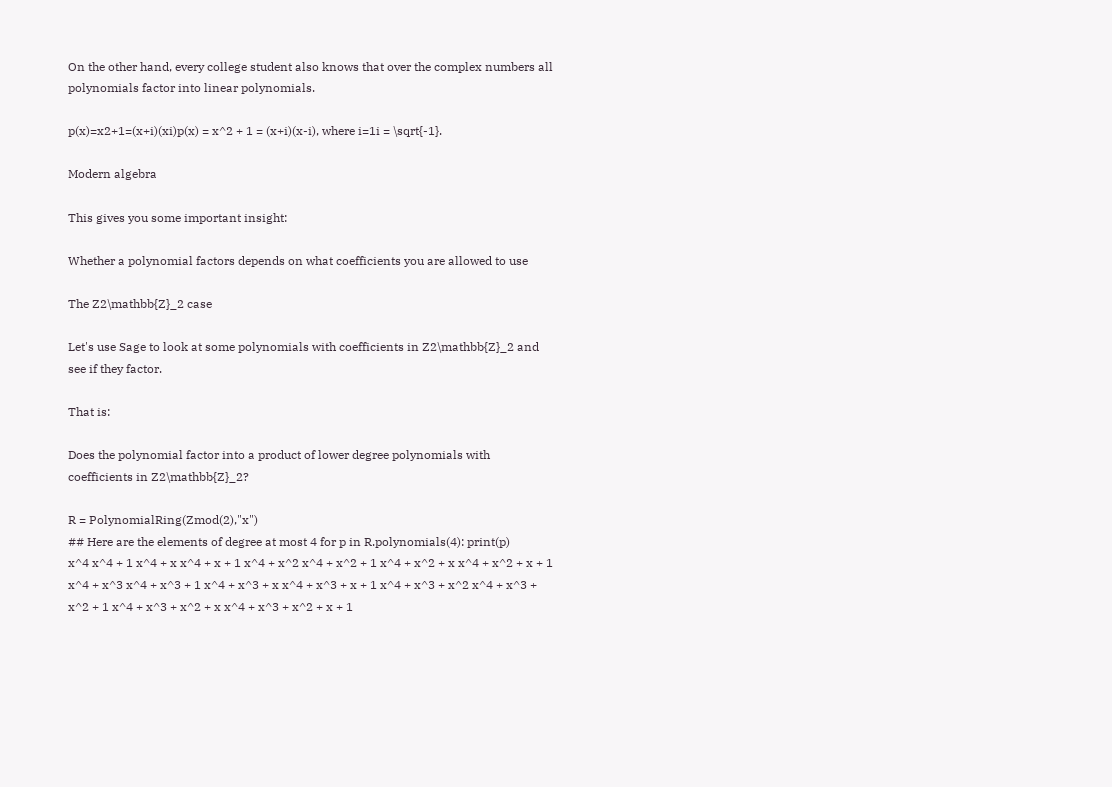On the other hand, every college student also knows that over the complex numbers all polynomials factor into linear polynomials.

p(x)=x2+1=(x+i)(xi)p(x) = x^2 + 1 = (x+i)(x-i), where i=1i = \sqrt{-1}.

Modern algebra

This gives you some important insight:

Whether a polynomial factors depends on what coefficients you are allowed to use

The Z2\mathbb{Z}_2 case

Let's use Sage to look at some polynomials with coefficients in Z2\mathbb{Z}_2 and see if they factor.

That is:

Does the polynomial factor into a product of lower degree polynomials with coefficients in Z2\mathbb{Z}_2?

R = PolynomialRing(Zmod(2),"x")
## Here are the elements of degree at most 4 for p in R.polynomials(4): print(p)
x^4 x^4 + 1 x^4 + x x^4 + x + 1 x^4 + x^2 x^4 + x^2 + 1 x^4 + x^2 + x x^4 + x^2 + x + 1 x^4 + x^3 x^4 + x^3 + 1 x^4 + x^3 + x x^4 + x^3 + x + 1 x^4 + x^3 + x^2 x^4 + x^3 + x^2 + 1 x^4 + x^3 + x^2 + x x^4 + x^3 + x^2 + x + 1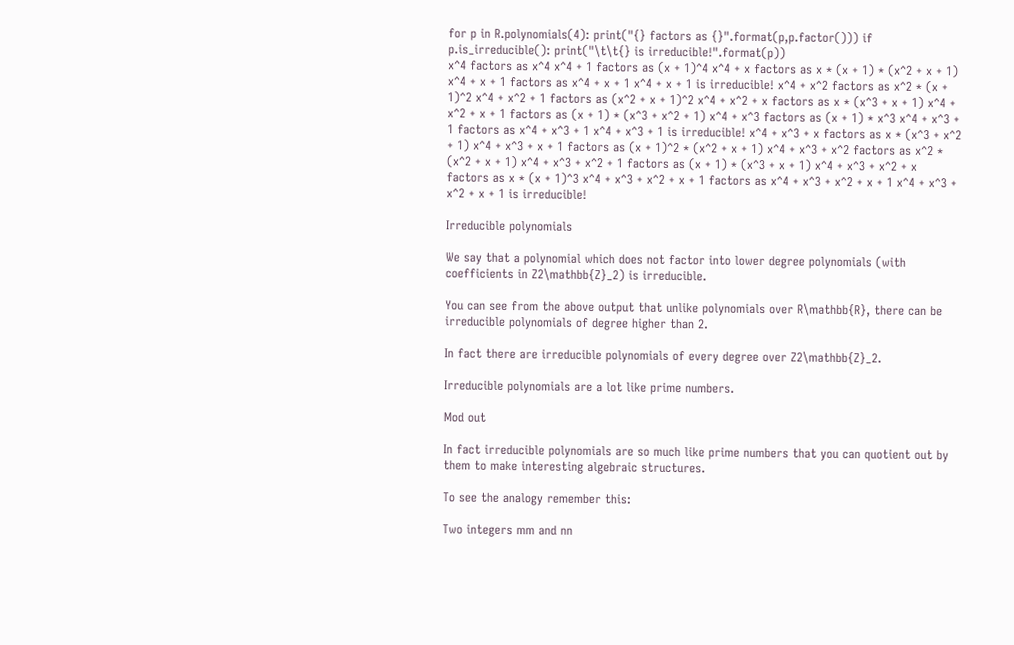for p in R.polynomials(4): print("{} factors as {}".format(p,p.factor())) if p.is_irreducible(): print("\t\t{} is irreducible!".format(p))
x^4 factors as x^4 x^4 + 1 factors as (x + 1)^4 x^4 + x factors as x * (x + 1) * (x^2 + x + 1) x^4 + x + 1 factors as x^4 + x + 1 x^4 + x + 1 is irreducible! x^4 + x^2 factors as x^2 * (x + 1)^2 x^4 + x^2 + 1 factors as (x^2 + x + 1)^2 x^4 + x^2 + x factors as x * (x^3 + x + 1) x^4 + x^2 + x + 1 factors as (x + 1) * (x^3 + x^2 + 1) x^4 + x^3 factors as (x + 1) * x^3 x^4 + x^3 + 1 factors as x^4 + x^3 + 1 x^4 + x^3 + 1 is irreducible! x^4 + x^3 + x factors as x * (x^3 + x^2 + 1) x^4 + x^3 + x + 1 factors as (x + 1)^2 * (x^2 + x + 1) x^4 + x^3 + x^2 factors as x^2 * (x^2 + x + 1) x^4 + x^3 + x^2 + 1 factors as (x + 1) * (x^3 + x + 1) x^4 + x^3 + x^2 + x factors as x * (x + 1)^3 x^4 + x^3 + x^2 + x + 1 factors as x^4 + x^3 + x^2 + x + 1 x^4 + x^3 + x^2 + x + 1 is irreducible!

Irreducible polynomials

We say that a polynomial which does not factor into lower degree polynomials (with coefficients in Z2\mathbb{Z}_2) is irreducible.

You can see from the above output that unlike polynomials over R\mathbb{R}, there can be irreducible polynomials of degree higher than 2.

In fact there are irreducible polynomials of every degree over Z2\mathbb{Z}_2.

Irreducible polynomials are a lot like prime numbers.

Mod out

In fact irreducible polynomials are so much like prime numbers that you can quotient out by them to make interesting algebraic structures.

To see the analogy remember this:

Two integers mm and nn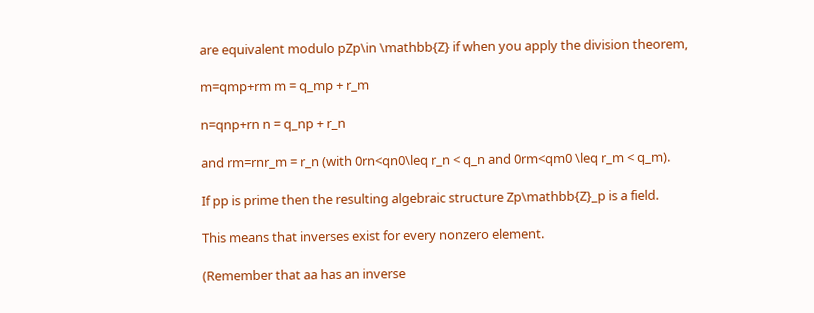are equivalent modulo pZp\in \mathbb{Z} if when you apply the division theorem,

m=qmp+rm m = q_mp + r_m

n=qnp+rn n = q_np + r_n

and rm=rnr_m = r_n (with 0rn<qn0\leq r_n < q_n and 0rm<qm0 \leq r_m < q_m).

If pp is prime then the resulting algebraic structure Zp\mathbb{Z}_p is a field.

This means that inverses exist for every nonzero element.

(Remember that aa has an inverse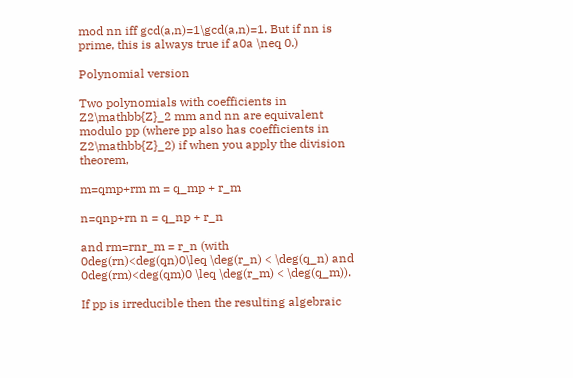mod nn iff gcd(a,n)=1\gcd(a,n)=1. But if nn is prime, this is always true if a0a \neq 0.)

Polynomial version

Two polynomials with coefficients in Z2\mathbb{Z}_2 mm and nn are equivalent modulo pp (where pp also has coefficients in Z2\mathbb{Z}_2) if when you apply the division theorem,

m=qmp+rm m = q_mp + r_m

n=qnp+rn n = q_np + r_n

and rm=rnr_m = r_n (with 0deg(rn)<deg(qn)0\leq \deg(r_n) < \deg(q_n) and 0deg(rm)<deg(qm)0 \leq \deg(r_m) < \deg(q_m)).

If pp is irreducible then the resulting algebraic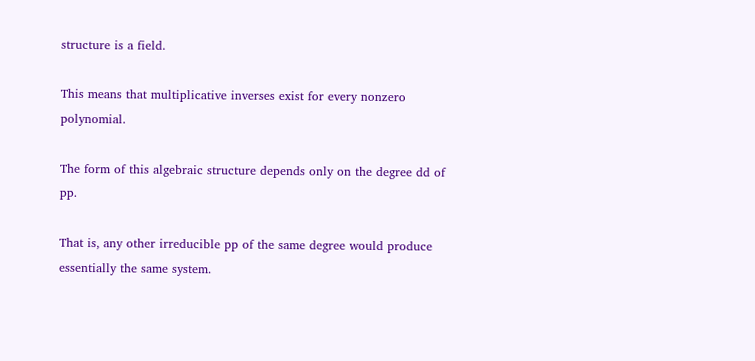structure is a field.

This means that multiplicative inverses exist for every nonzero polynomial.

The form of this algebraic structure depends only on the degree dd of pp.

That is, any other irreducible pp of the same degree would produce essentially the same system.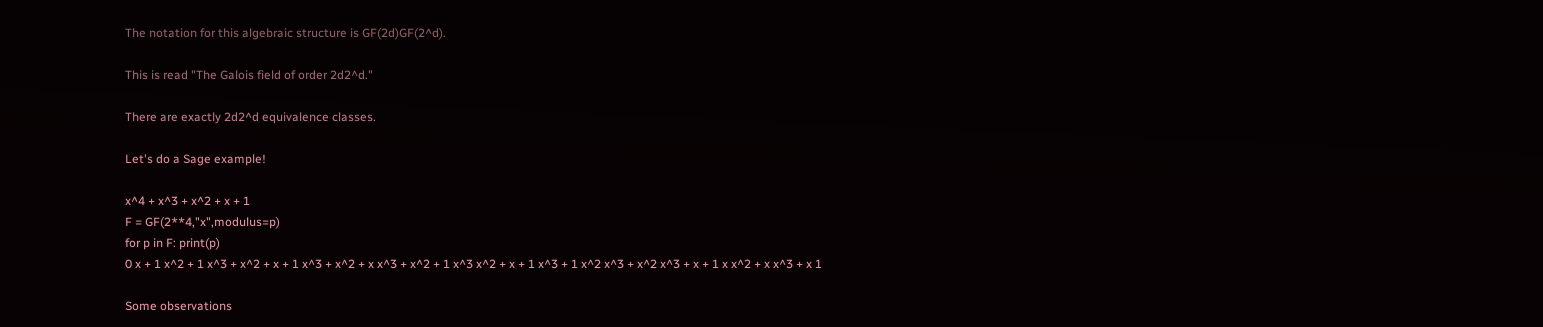The notation for this algebraic structure is GF(2d)GF(2^d).

This is read "The Galois field of order 2d2^d."

There are exactly 2d2^d equivalence classes.

Let's do a Sage example!

x^4 + x^3 + x^2 + x + 1
F = GF(2**4,"x",modulus=p)
for p in F: print(p)
0 x + 1 x^2 + 1 x^3 + x^2 + x + 1 x^3 + x^2 + x x^3 + x^2 + 1 x^3 x^2 + x + 1 x^3 + 1 x^2 x^3 + x^2 x^3 + x + 1 x x^2 + x x^3 + x 1

Some observations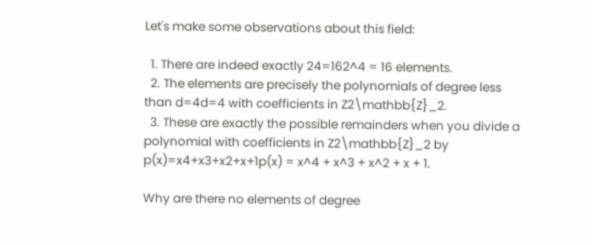Let's make some observations about this field:

  1. There are indeed exactly 24=162^4 = 16 elements.
  2. The elements are precisely the polynomials of degree less than d=4d=4 with coefficients in Z2\mathbb{Z}_2.
  3. These are exactly the possible remainders when you divide a polynomial with coefficients in Z2\mathbb{Z}_2 by p(x)=x4+x3+x2+x+1p(x) = x^4 + x^3 + x^2 + x + 1.

Why are there no elements of degree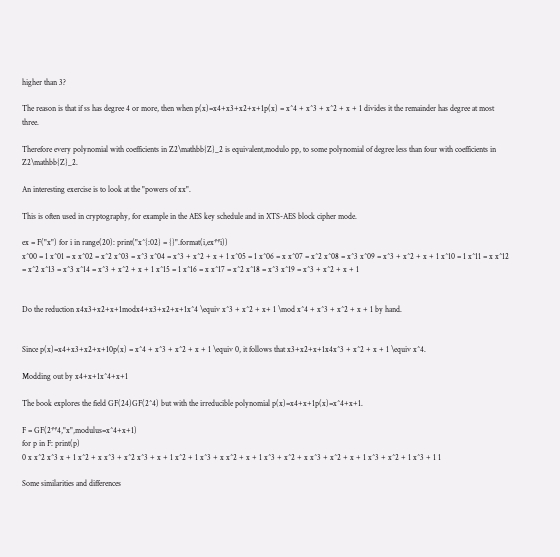higher than 3?

The reason is that if ss has degree 4 or more, then when p(x)=x4+x3+x2+x+1p(x) = x^4 + x^3 + x^2 + x + 1 divides it the remainder has degree at most three.

Therefore every polynomial with coefficients in Z2\mathbb{Z}_2 is equivalent,modulo pp, to some polynomial of degree less than four with coefficients in Z2\mathbb{Z}_2.

An interesting exercise is to look at the "powers of xx".

This is often used in cryptography, for example in the AES key schedule and in XTS-AES block cipher mode.

ex = F("x") for i in range(20): print("x^{:02} = {}".format(i,ex**i))
x^00 = 1 x^01 = x x^02 = x^2 x^03 = x^3 x^04 = x^3 + x^2 + x + 1 x^05 = 1 x^06 = x x^07 = x^2 x^08 = x^3 x^09 = x^3 + x^2 + x + 1 x^10 = 1 x^11 = x x^12 = x^2 x^13 = x^3 x^14 = x^3 + x^2 + x + 1 x^15 = 1 x^16 = x x^17 = x^2 x^18 = x^3 x^19 = x^3 + x^2 + x + 1


Do the reduction x4x3+x2+x+1modx4+x3+x2+x+1x^4 \equiv x^3 + x^2 + x+ 1 \mod x^4 + x^3 + x^2 + x + 1 by hand.


Since p(x)=x4+x3+x2+x+10p(x) = x^4 + x^3 + x^2 + x + 1 \equiv 0, it follows that x3+x2+x+1x4x^3 + x^2 + x + 1 \equiv x^4.

Modding out by x4+x+1x^4+x+1

The book explores the field GF(24)GF(2^4) but with the irreducible polynomial p(x)=x4+x+1p(x)=x^4+x+1.

F = GF(2**4,"x",modulus=x^4+x+1)
for p in F: print(p)
0 x x^2 x^3 x + 1 x^2 + x x^3 + x^2 x^3 + x + 1 x^2 + 1 x^3 + x x^2 + x + 1 x^3 + x^2 + x x^3 + x^2 + x + 1 x^3 + x^2 + 1 x^3 + 1 1

Some similarities and differences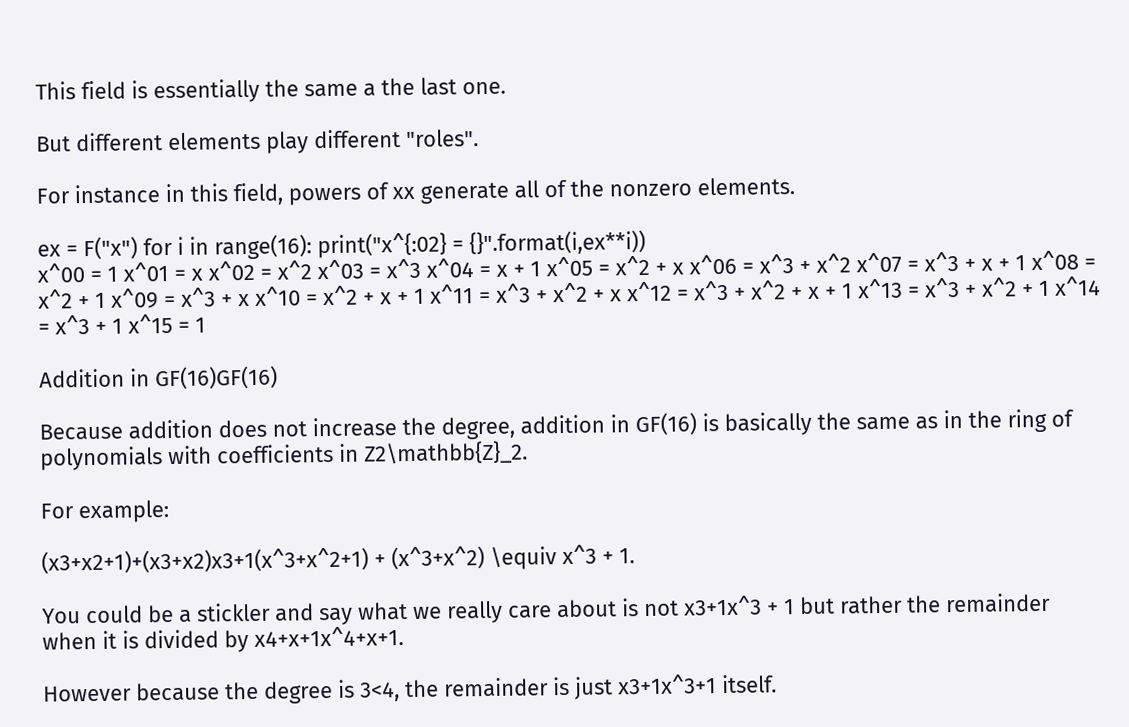This field is essentially the same a the last one.

But different elements play different "roles".

For instance in this field, powers of xx generate all of the nonzero elements.

ex = F("x") for i in range(16): print("x^{:02} = {}".format(i,ex**i))
x^00 = 1 x^01 = x x^02 = x^2 x^03 = x^3 x^04 = x + 1 x^05 = x^2 + x x^06 = x^3 + x^2 x^07 = x^3 + x + 1 x^08 = x^2 + 1 x^09 = x^3 + x x^10 = x^2 + x + 1 x^11 = x^3 + x^2 + x x^12 = x^3 + x^2 + x + 1 x^13 = x^3 + x^2 + 1 x^14 = x^3 + 1 x^15 = 1

Addition in GF(16)GF(16)

Because addition does not increase the degree, addition in GF(16) is basically the same as in the ring of polynomials with coefficients in Z2\mathbb{Z}_2.

For example:

(x3+x2+1)+(x3+x2)x3+1(x^3+x^2+1) + (x^3+x^2) \equiv x^3 + 1.

You could be a stickler and say what we really care about is not x3+1x^3 + 1 but rather the remainder when it is divided by x4+x+1x^4+x+1.

However because the degree is 3<4, the remainder is just x3+1x^3+1 itself.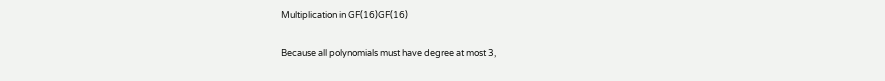Multiplication in GF(16)GF(16)

Because all polynomials must have degree at most 3,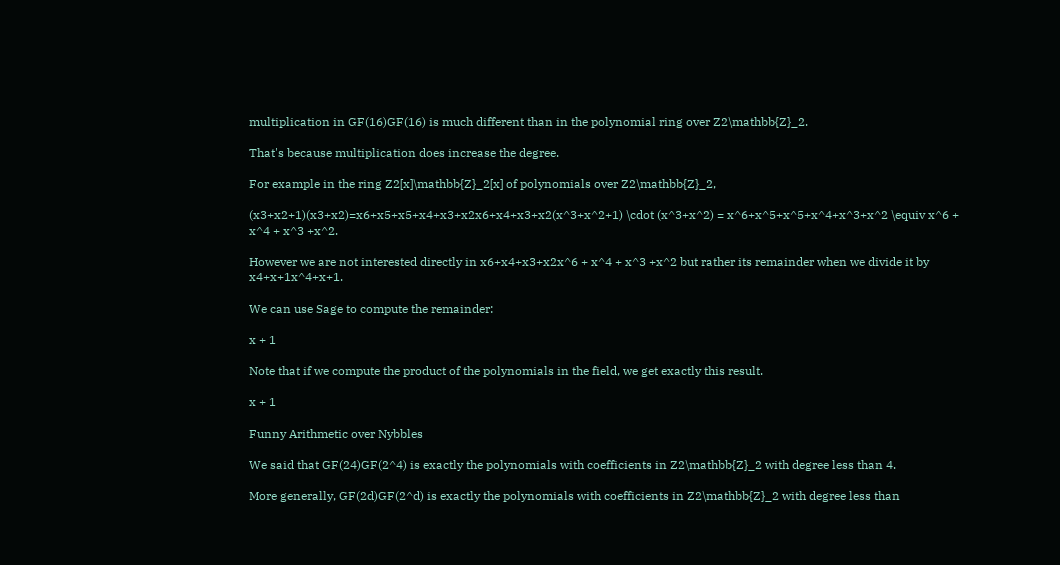multiplication in GF(16)GF(16) is much different than in the polynomial ring over Z2\mathbb{Z}_2.

That's because multiplication does increase the degree.

For example in the ring Z2[x]\mathbb{Z}_2[x] of polynomials over Z2\mathbb{Z}_2,

(x3+x2+1)(x3+x2)=x6+x5+x5+x4+x3+x2x6+x4+x3+x2(x^3+x^2+1) \cdot (x^3+x^2) = x^6+x^5+x^5+x^4+x^3+x^2 \equiv x^6 + x^4 + x^3 +x^2.

However we are not interested directly in x6+x4+x3+x2x^6 + x^4 + x^3 +x^2 but rather its remainder when we divide it by x4+x+1x^4+x+1.

We can use Sage to compute the remainder:

x + 1

Note that if we compute the product of the polynomials in the field, we get exactly this result.

x + 1

Funny Arithmetic over Nybbles

We said that GF(24)GF(2^4) is exactly the polynomials with coefficients in Z2\mathbb{Z}_2 with degree less than 4.

More generally, GF(2d)GF(2^d) is exactly the polynomials with coefficients in Z2\mathbb{Z}_2 with degree less than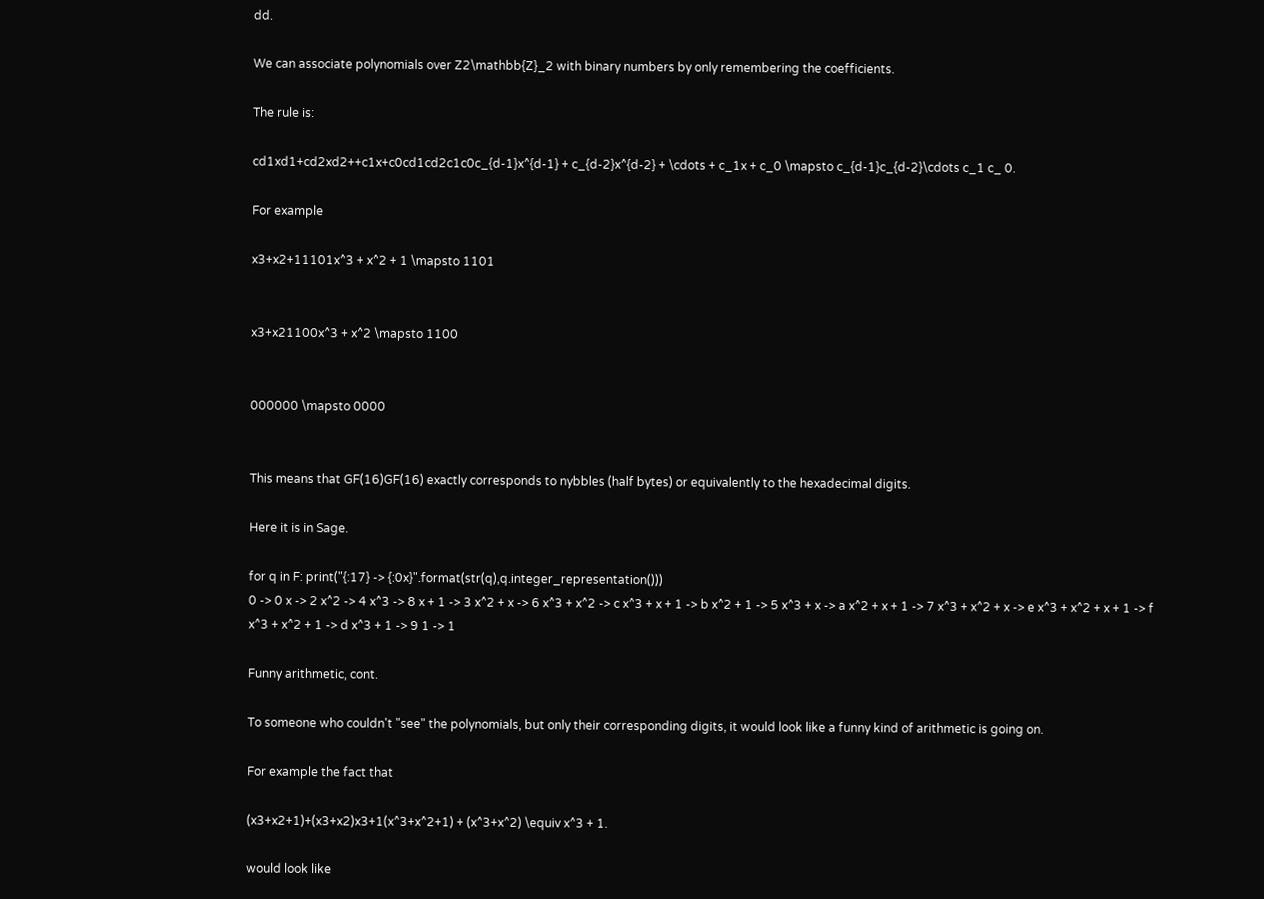dd.

We can associate polynomials over Z2\mathbb{Z}_2 with binary numbers by only remembering the coefficients.

The rule is:

cd1xd1+cd2xd2++c1x+c0cd1cd2c1c0c_{d-1}x^{d-1} + c_{d-2}x^{d-2} + \cdots + c_1x + c_0 \mapsto c_{d-1}c_{d-2}\cdots c_1 c_ 0.

For example

x3+x2+11101x^3 + x^2 + 1 \mapsto 1101


x3+x21100x^3 + x^2 \mapsto 1100


000000 \mapsto 0000


This means that GF(16)GF(16) exactly corresponds to nybbles (half bytes) or equivalently to the hexadecimal digits.

Here it is in Sage.

for q in F: print("{:17} -> {:0x}".format(str(q),q.integer_representation()))
0 -> 0 x -> 2 x^2 -> 4 x^3 -> 8 x + 1 -> 3 x^2 + x -> 6 x^3 + x^2 -> c x^3 + x + 1 -> b x^2 + 1 -> 5 x^3 + x -> a x^2 + x + 1 -> 7 x^3 + x^2 + x -> e x^3 + x^2 + x + 1 -> f x^3 + x^2 + 1 -> d x^3 + 1 -> 9 1 -> 1

Funny arithmetic, cont.

To someone who couldn't "see" the polynomials, but only their corresponding digits, it would look like a funny kind of arithmetic is going on.

For example the fact that

(x3+x2+1)+(x3+x2)x3+1(x^3+x^2+1) + (x^3+x^2) \equiv x^3 + 1.

would look like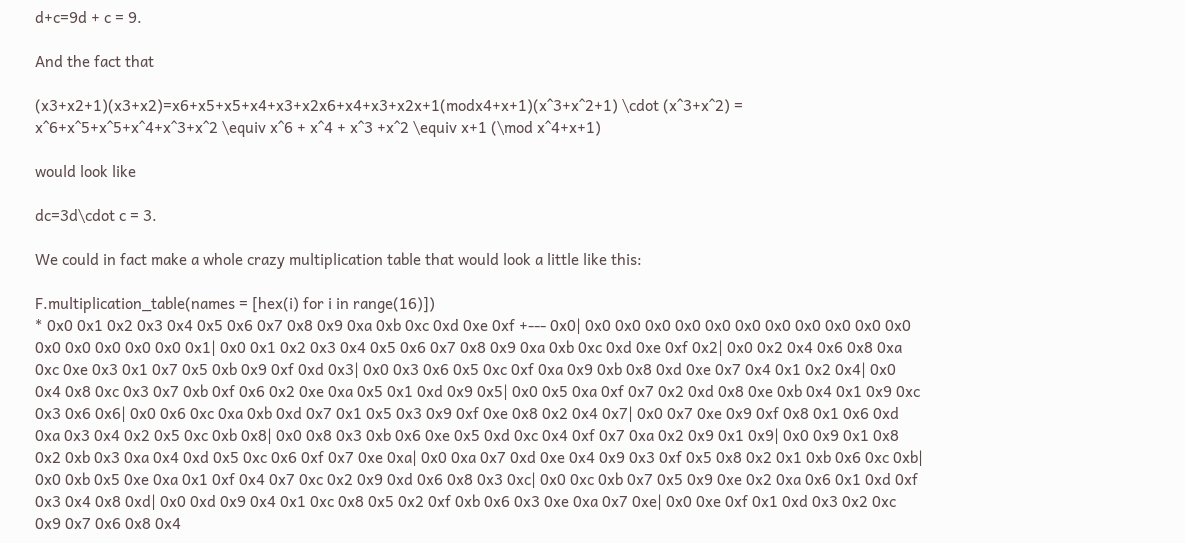d+c=9d + c = 9.

And the fact that

(x3+x2+1)(x3+x2)=x6+x5+x5+x4+x3+x2x6+x4+x3+x2x+1(modx4+x+1)(x^3+x^2+1) \cdot (x^3+x^2) = x^6+x^5+x^5+x^4+x^3+x^2 \equiv x^6 + x^4 + x^3 +x^2 \equiv x+1 (\mod x^4+x+1)

would look like

dc=3d\cdot c = 3.

We could in fact make a whole crazy multiplication table that would look a little like this:

F.multiplication_table(names = [hex(i) for i in range(16)])
* 0x0 0x1 0x2 0x3 0x4 0x5 0x6 0x7 0x8 0x9 0xa 0xb 0xc 0xd 0xe 0xf +--- 0x0| 0x0 0x0 0x0 0x0 0x0 0x0 0x0 0x0 0x0 0x0 0x0 0x0 0x0 0x0 0x0 0x0 0x1| 0x0 0x1 0x2 0x3 0x4 0x5 0x6 0x7 0x8 0x9 0xa 0xb 0xc 0xd 0xe 0xf 0x2| 0x0 0x2 0x4 0x6 0x8 0xa 0xc 0xe 0x3 0x1 0x7 0x5 0xb 0x9 0xf 0xd 0x3| 0x0 0x3 0x6 0x5 0xc 0xf 0xa 0x9 0xb 0x8 0xd 0xe 0x7 0x4 0x1 0x2 0x4| 0x0 0x4 0x8 0xc 0x3 0x7 0xb 0xf 0x6 0x2 0xe 0xa 0x5 0x1 0xd 0x9 0x5| 0x0 0x5 0xa 0xf 0x7 0x2 0xd 0x8 0xe 0xb 0x4 0x1 0x9 0xc 0x3 0x6 0x6| 0x0 0x6 0xc 0xa 0xb 0xd 0x7 0x1 0x5 0x3 0x9 0xf 0xe 0x8 0x2 0x4 0x7| 0x0 0x7 0xe 0x9 0xf 0x8 0x1 0x6 0xd 0xa 0x3 0x4 0x2 0x5 0xc 0xb 0x8| 0x0 0x8 0x3 0xb 0x6 0xe 0x5 0xd 0xc 0x4 0xf 0x7 0xa 0x2 0x9 0x1 0x9| 0x0 0x9 0x1 0x8 0x2 0xb 0x3 0xa 0x4 0xd 0x5 0xc 0x6 0xf 0x7 0xe 0xa| 0x0 0xa 0x7 0xd 0xe 0x4 0x9 0x3 0xf 0x5 0x8 0x2 0x1 0xb 0x6 0xc 0xb| 0x0 0xb 0x5 0xe 0xa 0x1 0xf 0x4 0x7 0xc 0x2 0x9 0xd 0x6 0x8 0x3 0xc| 0x0 0xc 0xb 0x7 0x5 0x9 0xe 0x2 0xa 0x6 0x1 0xd 0xf 0x3 0x4 0x8 0xd| 0x0 0xd 0x9 0x4 0x1 0xc 0x8 0x5 0x2 0xf 0xb 0x6 0x3 0xe 0xa 0x7 0xe| 0x0 0xe 0xf 0x1 0xd 0x3 0x2 0xc 0x9 0x7 0x6 0x8 0x4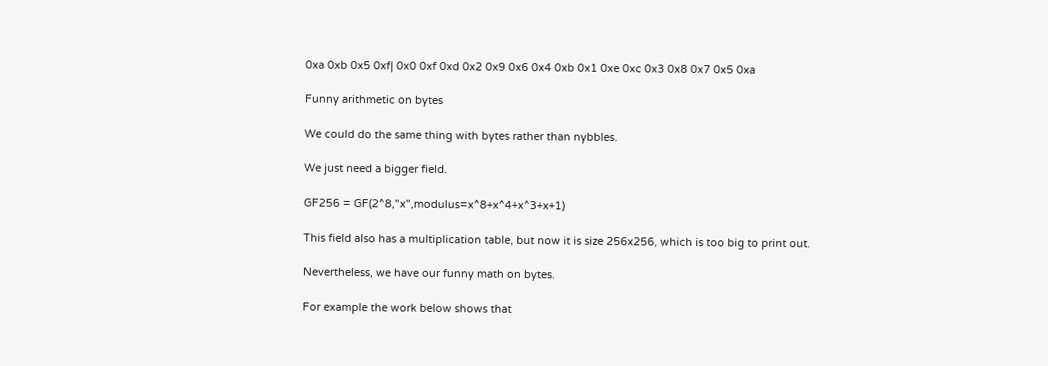0xa 0xb 0x5 0xf| 0x0 0xf 0xd 0x2 0x9 0x6 0x4 0xb 0x1 0xe 0xc 0x3 0x8 0x7 0x5 0xa

Funny arithmetic on bytes

We could do the same thing with bytes rather than nybbles.

We just need a bigger field.

GF256 = GF(2^8,"x",modulus=x^8+x^4+x^3+x+1)

This field also has a multiplication table, but now it is size 256x256, which is too big to print out.

Nevertheless, we have our funny math on bytes.

For example the work below shows that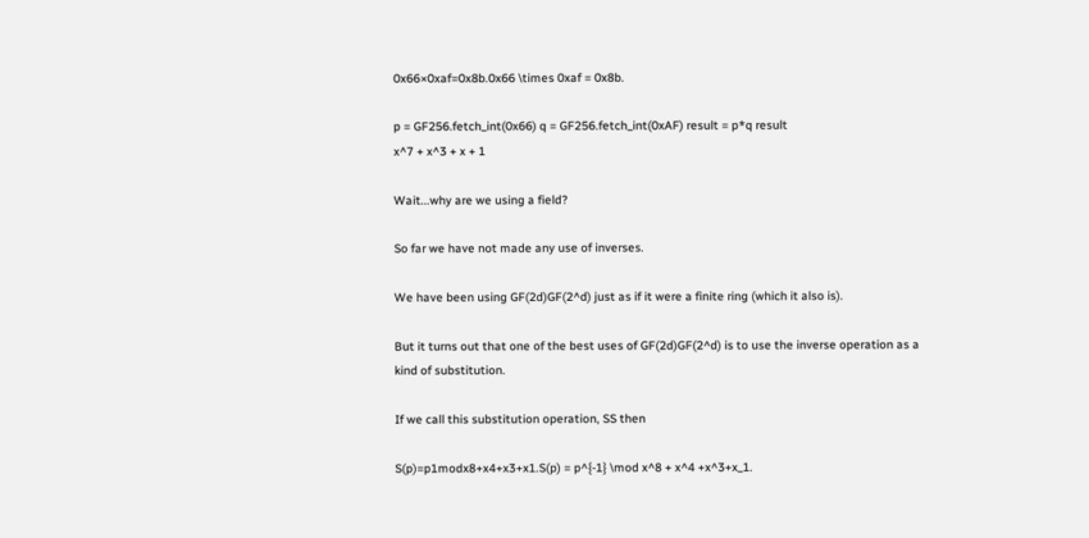0x66×0xaf=0x8b.0x66 \times 0xaf = 0x8b.

p = GF256.fetch_int(0x66) q = GF256.fetch_int(0xAF) result = p*q result
x^7 + x^3 + x + 1

Wait...why are we using a field?

So far we have not made any use of inverses.

We have been using GF(2d)GF(2^d) just as if it were a finite ring (which it also is).

But it turns out that one of the best uses of GF(2d)GF(2^d) is to use the inverse operation as a kind of substitution.

If we call this substitution operation, SS then

S(p)=p1modx8+x4+x3+x1.S(p) = p^{-1} \mod x^8 + x^4 +x^3+x_1.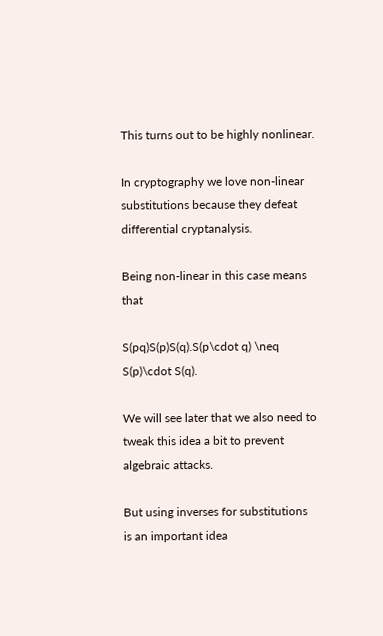This turns out to be highly nonlinear.

In cryptography we love non-linear substitutions because they defeat differential cryptanalysis.

Being non-linear in this case means that

S(pq)S(p)S(q).S(p\cdot q) \neq S(p)\cdot S(q).

We will see later that we also need to tweak this idea a bit to prevent algebraic attacks.

But using inverses for substitutions is an important idea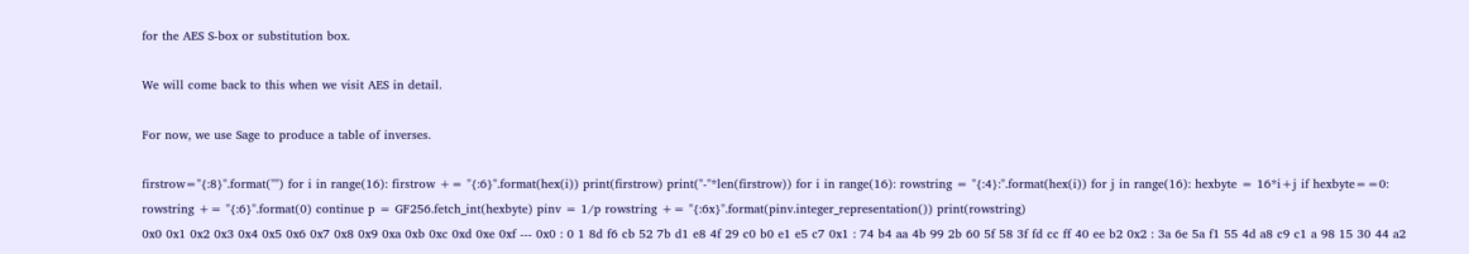for the AES S-box or substitution box.

We will come back to this when we visit AES in detail.

For now, we use Sage to produce a table of inverses.

firstrow="{:8}".format("") for i in range(16): firstrow += "{:6}".format(hex(i)) print(firstrow) print("-"*len(firstrow)) for i in range(16): rowstring = "{:4}:".format(hex(i)) for j in range(16): hexbyte = 16*i+j if hexbyte==0: rowstring += "{:6}".format(0) continue p = GF256.fetch_int(hexbyte) pinv = 1/p rowstring += "{:6x}".format(pinv.integer_representation()) print(rowstring)
0x0 0x1 0x2 0x3 0x4 0x5 0x6 0x7 0x8 0x9 0xa 0xb 0xc 0xd 0xe 0xf --- 0x0 : 0 1 8d f6 cb 52 7b d1 e8 4f 29 c0 b0 e1 e5 c7 0x1 : 74 b4 aa 4b 99 2b 60 5f 58 3f fd cc ff 40 ee b2 0x2 : 3a 6e 5a f1 55 4d a8 c9 c1 a 98 15 30 44 a2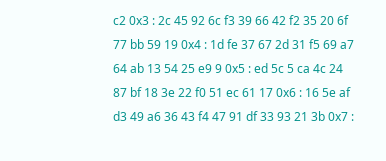c2 0x3 : 2c 45 92 6c f3 39 66 42 f2 35 20 6f 77 bb 59 19 0x4 : 1d fe 37 67 2d 31 f5 69 a7 64 ab 13 54 25 e9 9 0x5 : ed 5c 5 ca 4c 24 87 bf 18 3e 22 f0 51 ec 61 17 0x6 : 16 5e af d3 49 a6 36 43 f4 47 91 df 33 93 21 3b 0x7 :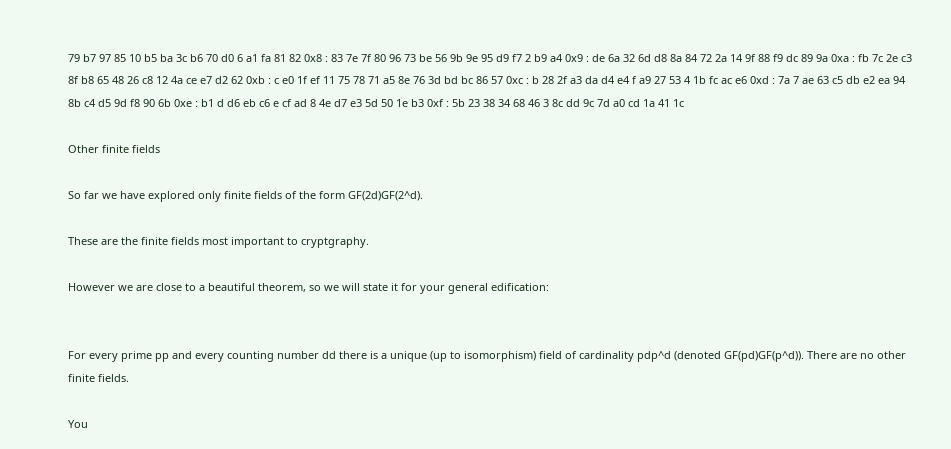79 b7 97 85 10 b5 ba 3c b6 70 d0 6 a1 fa 81 82 0x8 : 83 7e 7f 80 96 73 be 56 9b 9e 95 d9 f7 2 b9 a4 0x9 : de 6a 32 6d d8 8a 84 72 2a 14 9f 88 f9 dc 89 9a 0xa : fb 7c 2e c3 8f b8 65 48 26 c8 12 4a ce e7 d2 62 0xb : c e0 1f ef 11 75 78 71 a5 8e 76 3d bd bc 86 57 0xc : b 28 2f a3 da d4 e4 f a9 27 53 4 1b fc ac e6 0xd : 7a 7 ae 63 c5 db e2 ea 94 8b c4 d5 9d f8 90 6b 0xe : b1 d d6 eb c6 e cf ad 8 4e d7 e3 5d 50 1e b3 0xf : 5b 23 38 34 68 46 3 8c dd 9c 7d a0 cd 1a 41 1c

Other finite fields

So far we have explored only finite fields of the form GF(2d)GF(2^d).

These are the finite fields most important to cryptgraphy.

However we are close to a beautiful theorem, so we will state it for your general edification:


For every prime pp and every counting number dd there is a unique (up to isomorphism) field of cardinality pdp^d (denoted GF(pd)GF(p^d)). There are no other finite fields.

You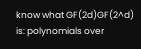know what GF(2d)GF(2^d) is: polynomials over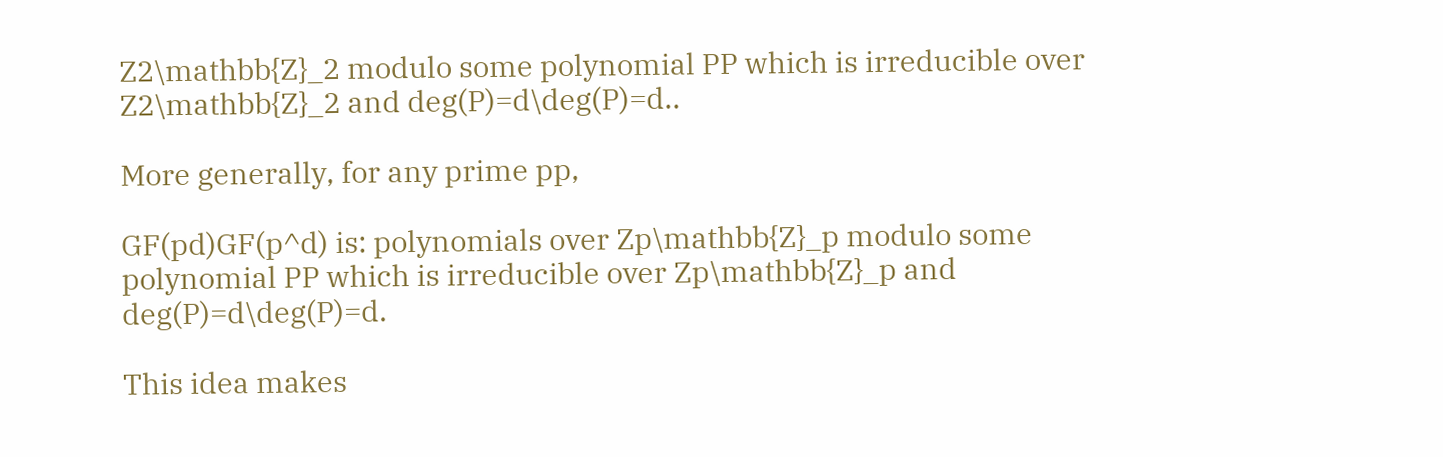Z2\mathbb{Z}_2 modulo some polynomial PP which is irreducible over Z2\mathbb{Z}_2 and deg(P)=d\deg(P)=d..

More generally, for any prime pp,

GF(pd)GF(p^d) is: polynomials over Zp\mathbb{Z}_p modulo some polynomial PP which is irreducible over Zp\mathbb{Z}_p and deg(P)=d\deg(P)=d.

This idea makes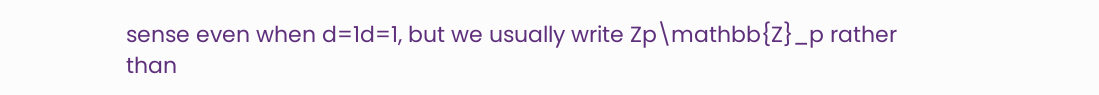sense even when d=1d=1, but we usually write Zp\mathbb{Z}_p rather than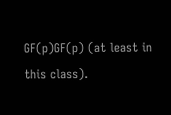GF(p)GF(p) (at least in this class).